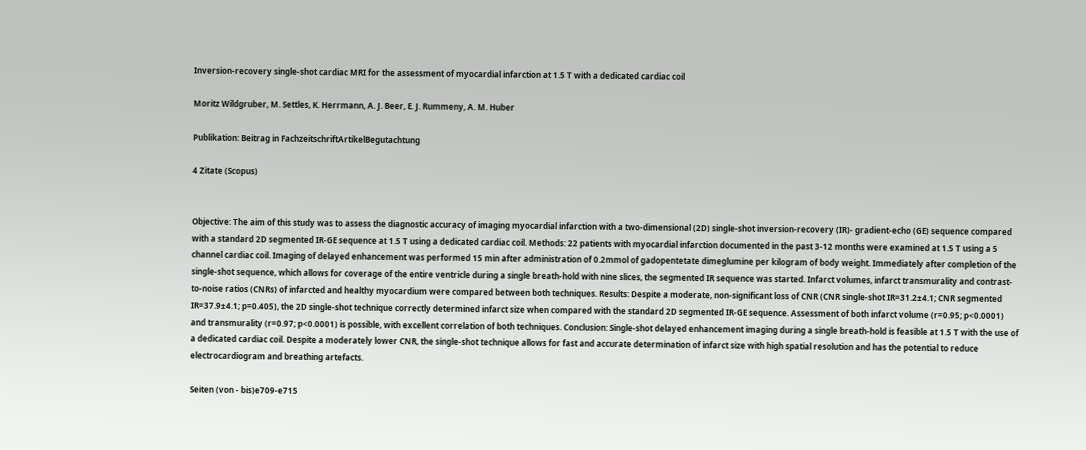Inversion-recovery single-shot cardiac MRI for the assessment of myocardial infarction at 1.5 T with a dedicated cardiac coil

Moritz Wildgruber, M. Settles, K. Herrmann, A. J. Beer, E. J. Rummeny, A. M. Huber

Publikation: Beitrag in FachzeitschriftArtikelBegutachtung

4 Zitate (Scopus)


Objective: The aim of this study was to assess the diagnostic accuracy of imaging myocardial infarction with a two-dimensional (2D) single-shot inversion-recovery (IR)- gradient-echo (GE) sequence compared with a standard 2D segmented IR-GE sequence at 1.5 T using a dedicated cardiac coil. Methods: 22 patients with myocardial infarction documented in the past 3-12 months were examined at 1.5 T using a 5 channel cardiac coil. Imaging of delayed enhancement was performed 15 min after administration of 0.2mmol of gadopentetate dimeglumine per kilogram of body weight. Immediately after completion of the single-shot sequence, which allows for coverage of the entire ventricle during a single breath-hold with nine slices, the segmented IR sequence was started. Infarct volumes, infarct transmurality and contrast-to-noise ratios (CNRs) of infarcted and healthy myocardium were compared between both techniques. Results: Despite a moderate, non-significant loss of CNR (CNR single-shot IR=31.2±4.1; CNR segmented IR=37.9±4.1; p=0.405), the 2D single-shot technique correctly determined infarct size when compared with the standard 2D segmented IR-GE sequence. Assessment of both infarct volume (r=0.95; p<0.0001) and transmurality (r=0.97; p<0.0001) is possible, with excellent correlation of both techniques. Conclusion: Single-shot delayed enhancement imaging during a single breath-hold is feasible at 1.5 T with the use of a dedicated cardiac coil. Despite a moderately lower CNR, the single-shot technique allows for fast and accurate determination of infarct size with high spatial resolution and has the potential to reduce electrocardiogram and breathing artefacts.

Seiten (von - bis)e709-e715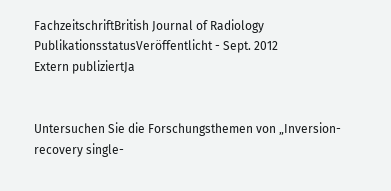FachzeitschriftBritish Journal of Radiology
PublikationsstatusVeröffentlicht - Sept. 2012
Extern publiziertJa


Untersuchen Sie die Forschungsthemen von „Inversion-recovery single-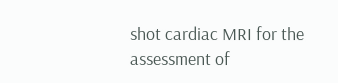shot cardiac MRI for the assessment of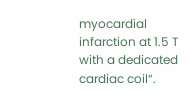myocardial infarction at 1.5 T with a dedicated cardiac coil“.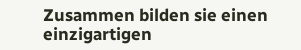Zusammen bilden sie einen einzigartigen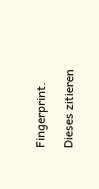Fingerprint.

Dieses zitieren